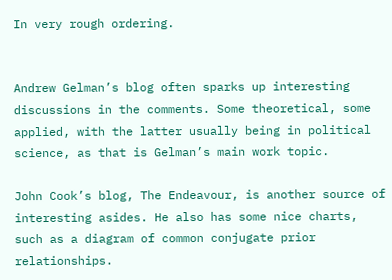In very rough ordering.


Andrew Gelman’s blog often sparks up interesting discussions in the comments. Some theoretical, some applied, with the latter usually being in political science, as that is Gelman’s main work topic.

John Cook’s blog, The Endeavour, is another source of interesting asides. He also has some nice charts, such as a diagram of common conjugate prior relationships.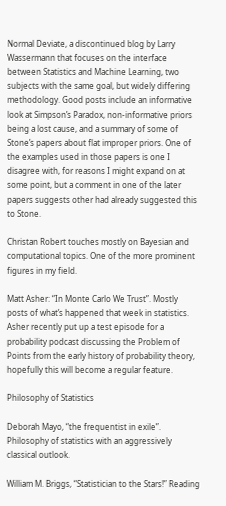Normal Deviate, a discontinued blog by Larry Wassermann that focuses on the interface between Statistics and Machine Learning, two subjects with the same goal, but widely differing methodology. Good posts include an informative look at Simpson’s Paradox, non-informative priors being a lost cause, and a summary of some of Stone’s papers about flat improper priors. One of the examples used in those papers is one I disagree with, for reasons I might expand on at some point, but a comment in one of the later papers suggests other had already suggested this to Stone.

Christan Robert touches mostly on Bayesian and computational topics. One of the more prominent figures in my field.

Matt Asher: “In Monte Carlo We Trust”. Mostly posts of what’s happened that week in statistics. Asher recently put up a test episode for a probability podcast discussing the Problem of Points from the early history of probability theory, hopefully this will become a regular feature.

Philosophy of Statistics

Deborah Mayo, “the frequentist in exile”. Philosophy of statistics with an aggressively classical outlook.

William M. Briggs, “Statistician to the Stars!” Reading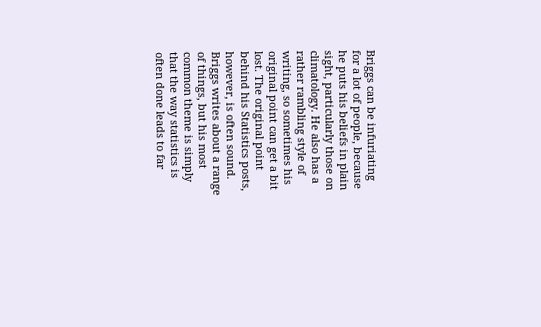Briggs can be infuriating for a lot of people, because he puts his beliefs in plain sight, particularly those on climatology. He also has a rather rambling style of writing, so sometimes his original point can get a bit lost. The original point behind his Statistics posts, however, is often sound. Briggs writes about a range of things, but his most common theme is simply that the way statistics is often done leads to far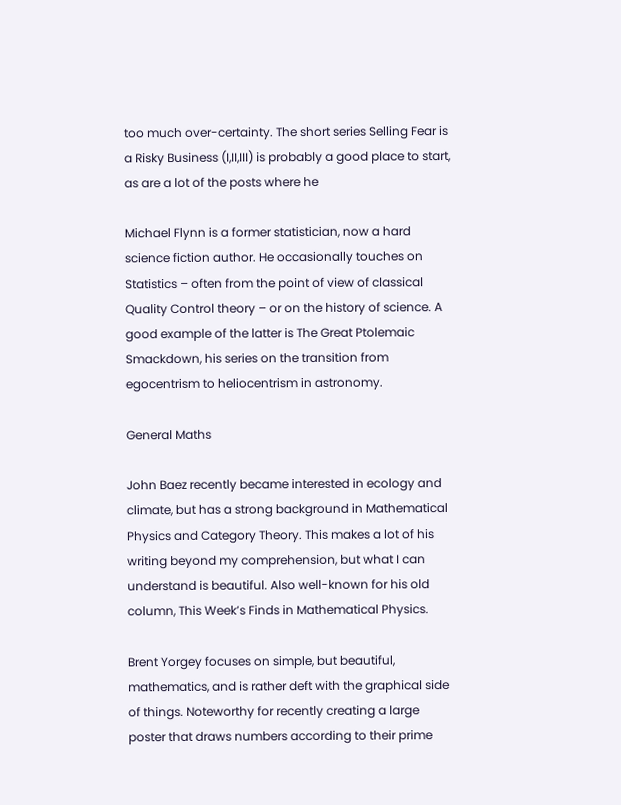too much over-certainty. The short series Selling Fear is a Risky Business (I,II,III) is probably a good place to start, as are a lot of the posts where he

Michael Flynn is a former statistician, now a hard science fiction author. He occasionally touches on Statistics – often from the point of view of classical Quality Control theory – or on the history of science. A good example of the latter is The Great Ptolemaic Smackdown, his series on the transition from egocentrism to heliocentrism in astronomy.

General Maths

John Baez recently became interested in ecology and climate, but has a strong background in Mathematical Physics and Category Theory. This makes a lot of his writing beyond my comprehension, but what I can understand is beautiful. Also well-known for his old column, This Week’s Finds in Mathematical Physics.

Brent Yorgey focuses on simple, but beautiful, mathematics, and is rather deft with the graphical side of things. Noteworthy for recently creating a large poster that draws numbers according to their prime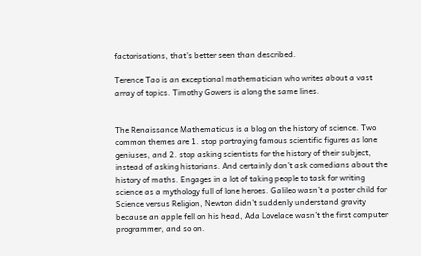factorisations, that’s better seen than described.

Terence Tao is an exceptional mathematician who writes about a vast array of topics. Timothy Gowers is along the same lines.


The Renaissance Mathematicus is a blog on the history of science. Two common themes are 1. stop portraying famous scientific figures as lone geniuses, and 2. stop asking scientists for the history of their subject, instead of asking historians. And certainly don’t ask comedians about the history of maths. Engages in a lot of taking people to task for writing science as a mythology full of lone heroes. Galileo wasn’t a poster child for Science versus Religion, Newton didn’t suddenly understand gravity because an apple fell on his head, Ada Lovelace wasn’t the first computer programmer, and so on.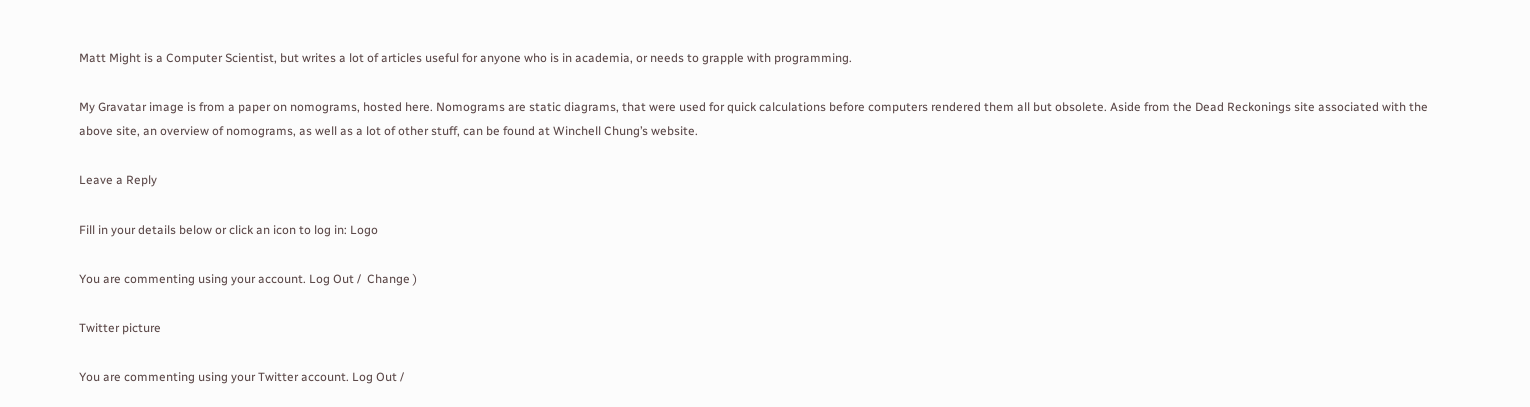Matt Might is a Computer Scientist, but writes a lot of articles useful for anyone who is in academia, or needs to grapple with programming.

My Gravatar image is from a paper on nomograms, hosted here. Nomograms are static diagrams, that were used for quick calculations before computers rendered them all but obsolete. Aside from the Dead Reckonings site associated with the above site, an overview of nomograms, as well as a lot of other stuff, can be found at Winchell Chung’s website.

Leave a Reply

Fill in your details below or click an icon to log in: Logo

You are commenting using your account. Log Out /  Change )

Twitter picture

You are commenting using your Twitter account. Log Out /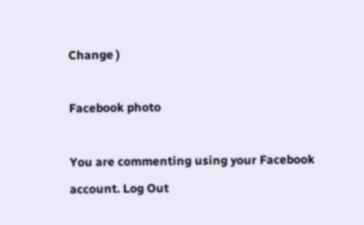Change )

Facebook photo

You are commenting using your Facebook account. Log Out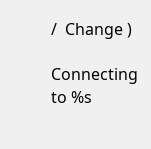/  Change )

Connecting to %s